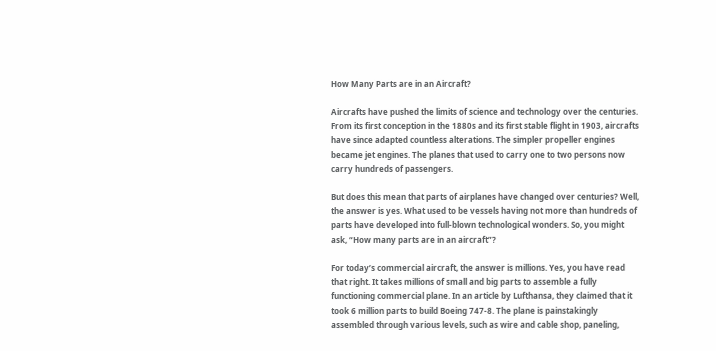How Many Parts are in an Aircraft?

Aircrafts have pushed the limits of science and technology over the centuries. From its first conception in the 1880s and its first stable flight in 1903, aircrafts have since adapted countless alterations. The simpler propeller engines became jet engines. The planes that used to carry one to two persons now carry hundreds of passengers.

But does this mean that parts of airplanes have changed over centuries? Well, the answer is yes. What used to be vessels having not more than hundreds of parts have developed into full-blown technological wonders. So, you might ask, “How many parts are in an aircraft”?

For today’s commercial aircraft, the answer is millions. Yes, you have read that right. It takes millions of small and big parts to assemble a fully functioning commercial plane. In an article by Lufthansa, they claimed that it took 6 million parts to build Boeing 747-8. The plane is painstakingly assembled through various levels, such as wire and cable shop, paneling,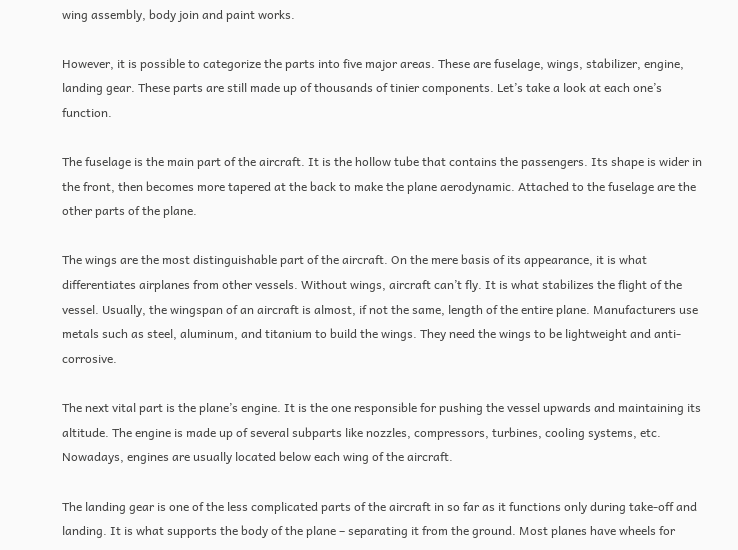wing assembly, body join and paint works.

However, it is possible to categorize the parts into five major areas. These are fuselage, wings, stabilizer, engine, landing gear. These parts are still made up of thousands of tinier components. Let’s take a look at each one’s function.

The fuselage is the main part of the aircraft. It is the hollow tube that contains the passengers. Its shape is wider in the front, then becomes more tapered at the back to make the plane aerodynamic. Attached to the fuselage are the other parts of the plane.

The wings are the most distinguishable part of the aircraft. On the mere basis of its appearance, it is what differentiates airplanes from other vessels. Without wings, aircraft can’t fly. It is what stabilizes the flight of the vessel. Usually, the wingspan of an aircraft is almost, if not the same, length of the entire plane. Manufacturers use metals such as steel, aluminum, and titanium to build the wings. They need the wings to be lightweight and anti-corrosive.

The next vital part is the plane’s engine. It is the one responsible for pushing the vessel upwards and maintaining its altitude. The engine is made up of several subparts like nozzles, compressors, turbines, cooling systems, etc. Nowadays, engines are usually located below each wing of the aircraft.

The landing gear is one of the less complicated parts of the aircraft in so far as it functions only during take-off and landing. It is what supports the body of the plane – separating it from the ground. Most planes have wheels for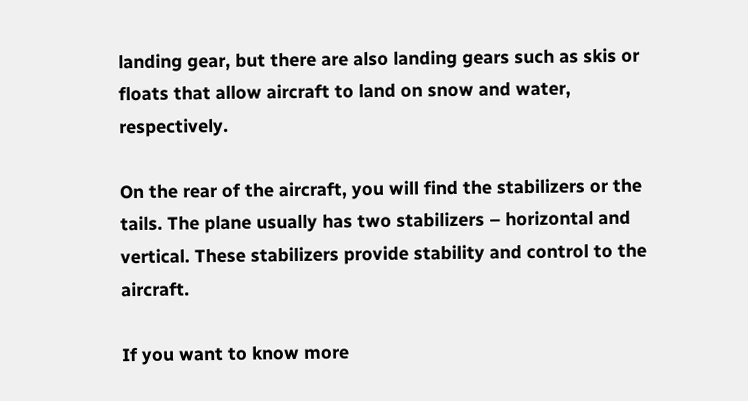landing gear, but there are also landing gears such as skis or floats that allow aircraft to land on snow and water, respectively.

On the rear of the aircraft, you will find the stabilizers or the tails. The plane usually has two stabilizers – horizontal and vertical. These stabilizers provide stability and control to the aircraft.

If you want to know more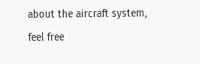about the aircraft system, feel free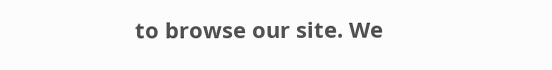to browse our site. We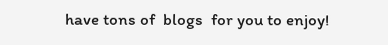have tons of  blogs  for you to enjoy!